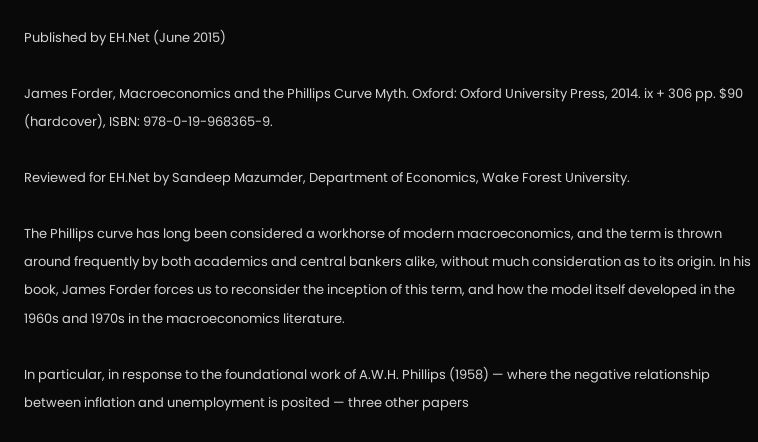Published by EH.Net (June 2015)

James Forder, Macroeconomics and the Phillips Curve Myth. Oxford: Oxford University Press, 2014. ix + 306 pp. $90 (hardcover), ISBN: 978-0-19-968365-9.

Reviewed for EH.Net by Sandeep Mazumder, Department of Economics, Wake Forest University.

The Phillips curve has long been considered a workhorse of modern macroeconomics, and the term is thrown around frequently by both academics and central bankers alike, without much consideration as to its origin. In his book, James Forder forces us to reconsider the inception of this term, and how the model itself developed in the 1960s and 1970s in the macroeconomics literature.

In particular, in response to the foundational work of A.W.H. Phillips (1958) — where the negative relationship between inflation and unemployment is posited — three other papers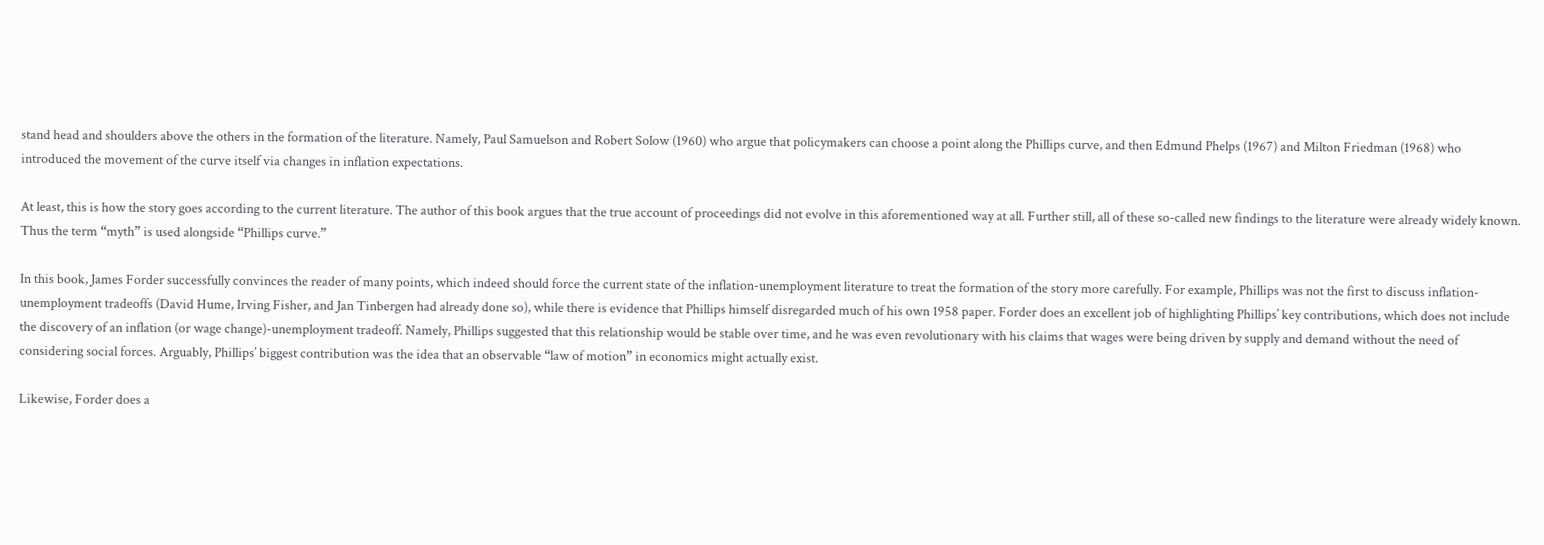stand head and shoulders above the others in the formation of the literature. Namely, Paul Samuelson and Robert Solow (1960) who argue that policymakers can choose a point along the Phillips curve, and then Edmund Phelps (1967) and Milton Friedman (1968) who introduced the movement of the curve itself via changes in inflation expectations.

At least, this is how the story goes according to the current literature. The author of this book argues that the true account of proceedings did not evolve in this aforementioned way at all. Further still, all of these so-called new findings to the literature were already widely known. Thus the term “myth” is used alongside “Phillips curve.”

In this book, James Forder successfully convinces the reader of many points, which indeed should force the current state of the inflation-unemployment literature to treat the formation of the story more carefully. For example, Phillips was not the first to discuss inflation-unemployment tradeoffs (David Hume, Irving Fisher, and Jan Tinbergen had already done so), while there is evidence that Phillips himself disregarded much of his own 1958 paper. Forder does an excellent job of highlighting Phillips’ key contributions, which does not include the discovery of an inflation (or wage change)-unemployment tradeoff. Namely, Phillips suggested that this relationship would be stable over time, and he was even revolutionary with his claims that wages were being driven by supply and demand without the need of considering social forces. Arguably, Phillips’ biggest contribution was the idea that an observable “law of motion” in economics might actually exist.

Likewise, Forder does a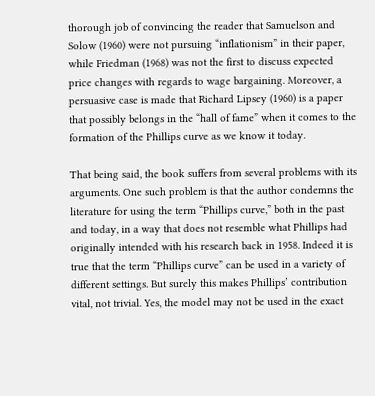thorough job of convincing the reader that Samuelson and Solow (1960) were not pursuing “inflationism” in their paper, while Friedman (1968) was not the first to discuss expected price changes with regards to wage bargaining. Moreover, a persuasive case is made that Richard Lipsey (1960) is a paper that possibly belongs in the “hall of fame” when it comes to the formation of the Phillips curve as we know it today.

That being said, the book suffers from several problems with its arguments. One such problem is that the author condemns the literature for using the term “Phillips curve,” both in the past and today, in a way that does not resemble what Phillips had originally intended with his research back in 1958. Indeed it is true that the term “Phillips curve” can be used in a variety of different settings. But surely this makes Phillips’ contribution vital, not trivial. Yes, the model may not be used in the exact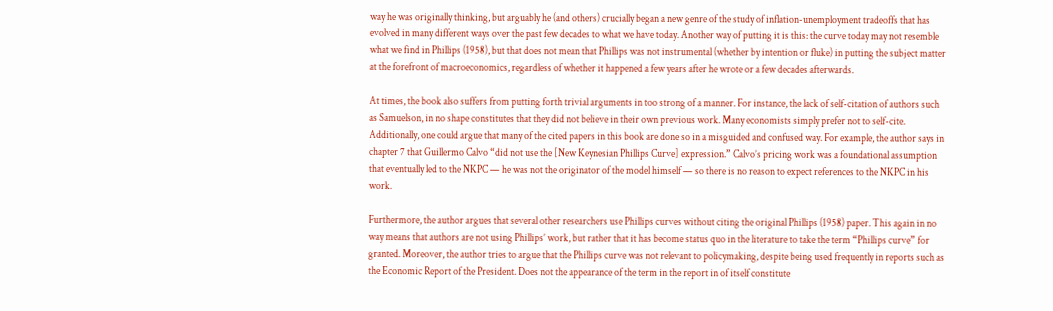way he was originally thinking, but arguably he (and others) crucially began a new genre of the study of inflation-unemployment tradeoffs that has evolved in many different ways over the past few decades to what we have today. Another way of putting it is this: the curve today may not resemble what we find in Phillips (1958), but that does not mean that Phillips was not instrumental (whether by intention or fluke) in putting the subject matter at the forefront of macroeconomics, regardless of whether it happened a few years after he wrote or a few decades afterwards.

At times, the book also suffers from putting forth trivial arguments in too strong of a manner. For instance, the lack of self-citation of authors such as Samuelson, in no shape constitutes that they did not believe in their own previous work. Many economists simply prefer not to self-cite. Additionally, one could argue that many of the cited papers in this book are done so in a misguided and confused way. For example, the author says in chapter 7 that Guillermo Calvo “did not use the [New Keynesian Phillips Curve] expression.” Calvo’s pricing work was a foundational assumption that eventually led to the NKPC — he was not the originator of the model himself — so there is no reason to expect references to the NKPC in his work.

Furthermore, the author argues that several other researchers use Phillips curves without citing the original Phillips (1958) paper. This again in no way means that authors are not using Phillips’ work, but rather that it has become status quo in the literature to take the term “Phillips curve” for granted. Moreover, the author tries to argue that the Phillips curve was not relevant to policymaking, despite being used frequently in reports such as the Economic Report of the President. Does not the appearance of the term in the report in of itself constitute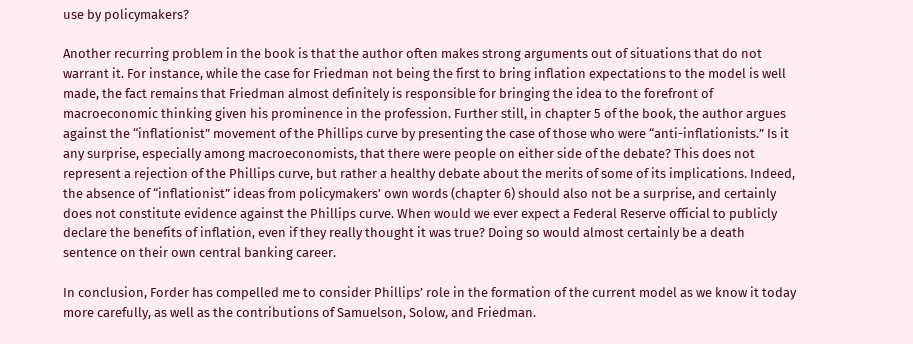use by policymakers?

Another recurring problem in the book is that the author often makes strong arguments out of situations that do not warrant it. For instance, while the case for Friedman not being the first to bring inflation expectations to the model is well made, the fact remains that Friedman almost definitely is responsible for bringing the idea to the forefront of macroeconomic thinking given his prominence in the profession. Further still, in chapter 5 of the book, the author argues against the “inflationist” movement of the Phillips curve by presenting the case of those who were “anti-inflationists.” Is it any surprise, especially among macroeconomists, that there were people on either side of the debate? This does not represent a rejection of the Phillips curve, but rather a healthy debate about the merits of some of its implications. Indeed, the absence of “inflationist” ideas from policymakers’ own words (chapter 6) should also not be a surprise, and certainly does not constitute evidence against the Phillips curve. When would we ever expect a Federal Reserve official to publicly declare the benefits of inflation, even if they really thought it was true? Doing so would almost certainly be a death sentence on their own central banking career.

In conclusion, Forder has compelled me to consider Phillips’ role in the formation of the current model as we know it today more carefully, as well as the contributions of Samuelson, Solow, and Friedman.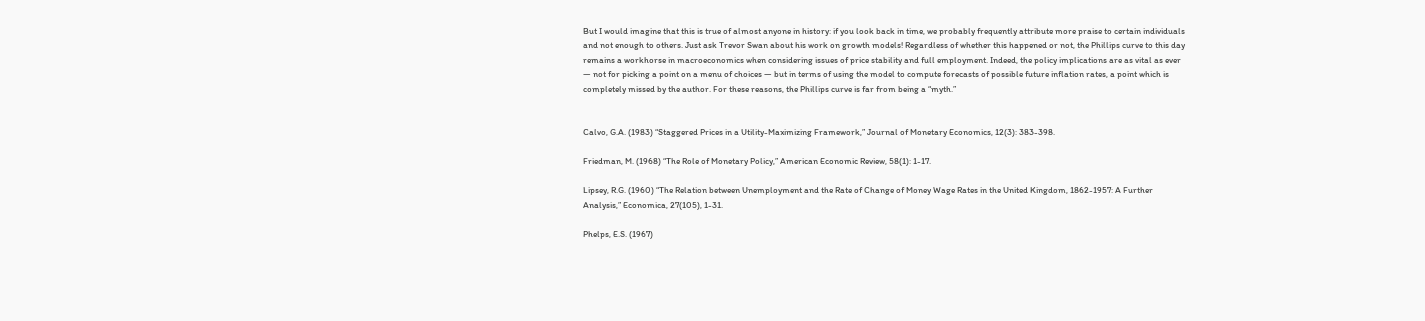But I would imagine that this is true of almost anyone in history: if you look back in time, we probably frequently attribute more praise to certain individuals and not enough to others. Just ask Trevor Swan about his work on growth models! Regardless of whether this happened or not, the Phillips curve to this day remains a workhorse in macroeconomics when considering issues of price stability and full employment. Indeed, the policy implications are as vital as ever — not for picking a point on a menu of choices — but in terms of using the model to compute forecasts of possible future inflation rates, a point which is completely missed by the author. For these reasons, the Phillips curve is far from being a “myth.”


Calvo, G.A. (1983) “Staggered Prices in a Utility-Maximizing Framework,” Journal of Monetary Economics, 12(3): 383-398.

Friedman, M. (1968) “The Role of Monetary Policy,” American Economic Review, 58(1): 1-17.

Lipsey, R.G. (1960) “The Relation between Unemployment and the Rate of Change of Money Wage Rates in the United Kingdom, 1862-1957: A Further Analysis,” Economica, 27(105), 1-31.

Phelps, E.S. (1967)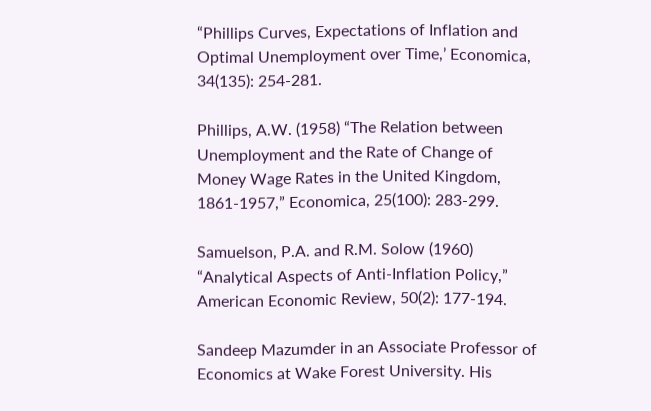“Phillips Curves, Expectations of Inflation and Optimal Unemployment over Time,’ Economica, 34(135): 254-281.

Phillips, A.W. (1958) “The Relation between Unemployment and the Rate of Change of Money Wage Rates in the United Kingdom, 1861-1957,” Economica, 25(100): 283-299.

Samuelson, P.A. and R.M. Solow (1960) “Analytical Aspects of Anti-Inflation Policy,” American Economic Review, 50(2): 177-194.

Sandeep Mazumder in an Associate Professor of Economics at Wake Forest University. His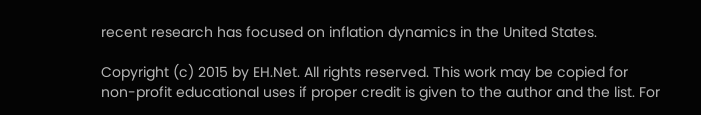recent research has focused on inflation dynamics in the United States.

Copyright (c) 2015 by EH.Net. All rights reserved. This work may be copied for non-profit educational uses if proper credit is given to the author and the list. For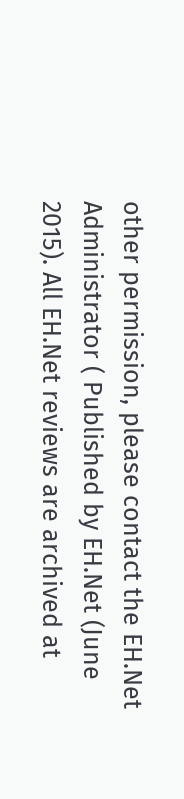other permission, please contact the EH.Net Administrator ( Published by EH.Net (June 2015). All EH.Net reviews are archived at